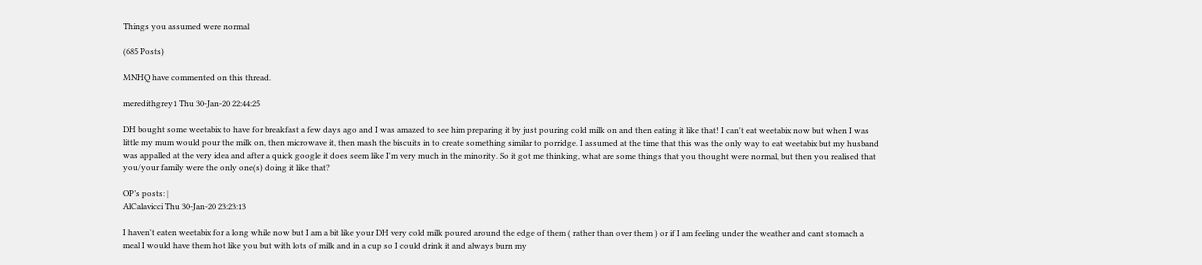Things you assumed were normal

(685 Posts)

MNHQ have commented on this thread.

meredithgrey1 Thu 30-Jan-20 22:44:25

DH bought some weetabix to have for breakfast a few days ago and I was amazed to see him preparing it by just pouring cold milk on and then eating it like that! I can't eat weetabix now but when I was little my mum would pour the milk on, then microwave it, then mash the biscuits in to create something similar to porridge. I assumed at the time that this was the only way to eat weetabix but my husband was appalled at the very idea and after a quick google it does seem like I'm very much in the minority. So it got me thinking, what are some things that you thought were normal, but then you realised that you/your family were the only one(s) doing it like that?

OP’s posts: |
AlCalavicci Thu 30-Jan-20 23:23:13

I haven't eaten weetabix for a long while now but I am a bit like your DH very cold milk poured around the edge of them ( rather than over them ) or if I am feeling under the weather and cant stomach a meal I would have them hot like you but with lots of milk and in a cup so I could drink it and always burn my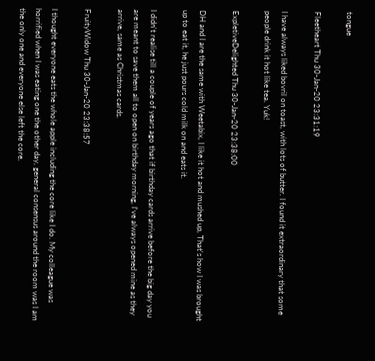tongue

Fleetheart Thu 30-Jan-20 23:31:19

I have always liked bovril on toast, with lots of butter. I found it extraordinary that some people drink it hot like tea. Yuk!

ExpletiveDelighted Thu 30-Jan-20 23:38:00

DH and I are the same with Weetabix, I like it hot and mushed up, That's how I was brought up to eat it, he just pours cold milk on and eats it.

I didn't realise till a couple of years ago that if birthday cards arrive before the big day you are meant to save them all to open on birthday morning, I've always opened mine as they arrive, same as Christmas cards.

FruityWidow Thu 30-Jan-20 23:38:57

I thought everyone eats the whole apple including the core like I do. My colleague was horrified when I was eating one the other day, general consensus around the room was I am the only one and everyone else left the core.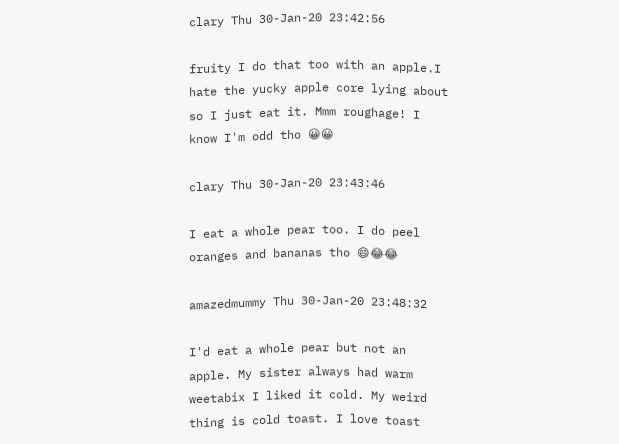clary Thu 30-Jan-20 23:42:56

fruity I do that too with an apple.I hate the yucky apple core lying about so I just eat it. Mmm roughage! I know I'm odd tho 😀😀

clary Thu 30-Jan-20 23:43:46

I eat a whole pear too. I do peel oranges and bananas tho 😄😂😂

amazedmummy Thu 30-Jan-20 23:48:32

I'd eat a whole pear but not an apple. My sister always had warm weetabix I liked it cold. My weird thing is cold toast. I love toast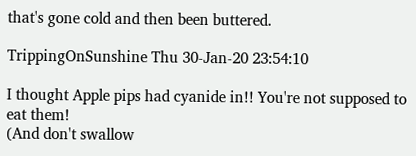that's gone cold and then been buttered.

TrippingOnSunshine Thu 30-Jan-20 23:54:10

I thought Apple pips had cyanide in!! You're not supposed to eat them!
(And don't swallow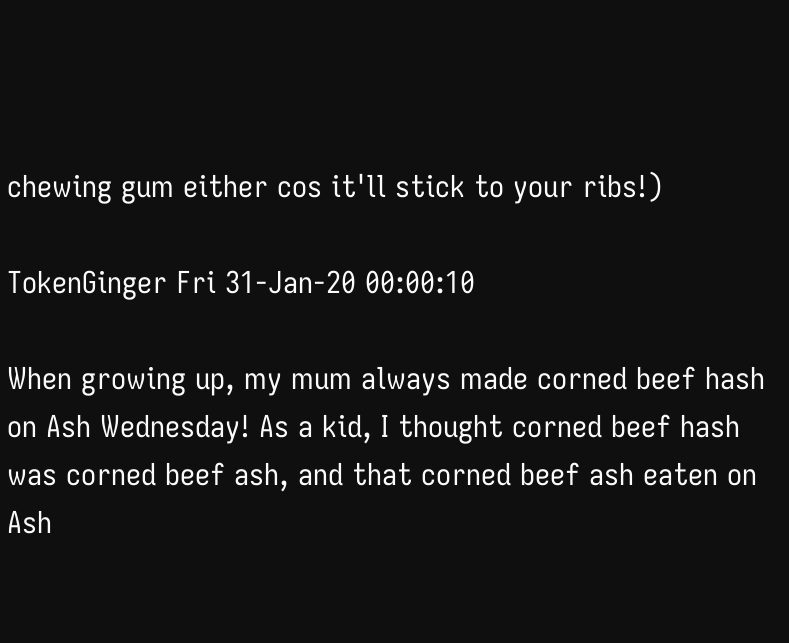chewing gum either cos it'll stick to your ribs!)

TokenGinger Fri 31-Jan-20 00:00:10

When growing up, my mum always made corned beef hash on Ash Wednesday! As a kid, I thought corned beef hash was corned beef ash, and that corned beef ash eaten on Ash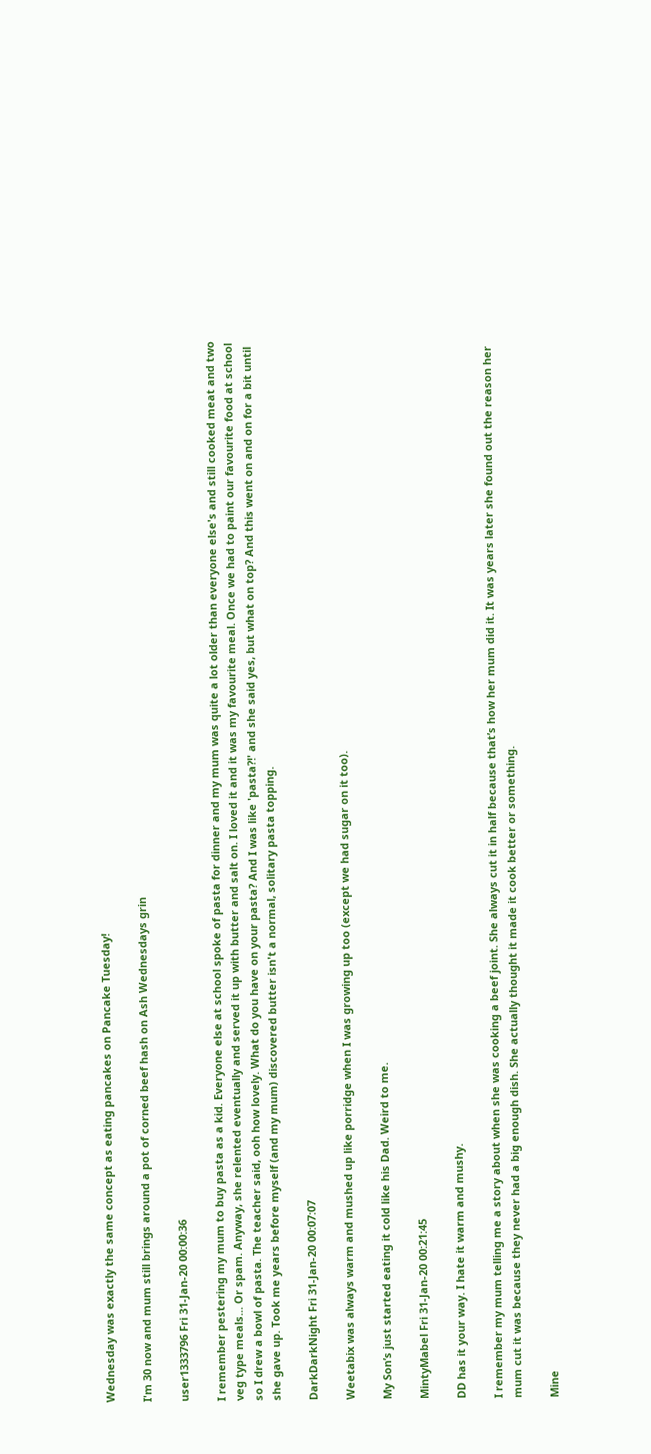Wednesday was exactly the same concept as eating pancakes on Pancake Tuesday!

I'm 30 now and mum still brings around a pot of corned beef hash on Ash Wednesdays grin

user1333796 Fri 31-Jan-20 00:00:36

I remember pestering my mum to buy pasta as a kid. Everyone else at school spoke of pasta for dinner and my mum was quite a lot older than everyone else's and still cooked meat and two veg type meals... Or spam. Anyway, she relented eventually and served it up with butter and salt on. I loved it and it was my favourite meal. Once we had to paint our favourite food at school so I drew a bowl of pasta. The teacher said, ooh how lovely. What do you have on your pasta? And I was like 'pasta?!' and she said yes, but what on top? And this went on and on for a bit until she gave up. Took me years before myself (and my mum) discovered butter isn't a normal, solitary pasta topping.

DarkDarkNight Fri 31-Jan-20 00:07:07

Weetabix was always warm and mushed up like porridge when I was growing up too (except we had sugar on it too).

My Son’s just started eating it cold like his Dad. Weird to me.

MintyMabel Fri 31-Jan-20 00:21:45

DD has it your way. I hate it warm and mushy.

I remember my mum telling me a story about when she was cooking a beef joint. She always cut it in half because that’s how her mum did it. It was years later she found out the reason her mum cut it was because they never had a big enough dish. She actually thought it made it cook better or something.

Mine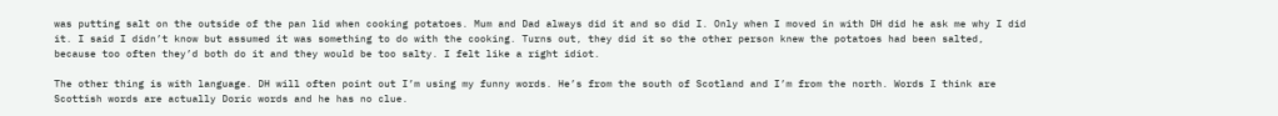was putting salt on the outside of the pan lid when cooking potatoes. Mum and Dad always did it and so did I. Only when I moved in with DH did he ask me why I did it. I said I didn’t know but assumed it was something to do with the cooking. Turns out, they did it so the other person knew the potatoes had been salted, because too often they’d both do it and they would be too salty. I felt like a right idiot.

The other thing is with language. DH will often point out I’m using my funny words. He’s from the south of Scotland and I’m from the north. Words I think are Scottish words are actually Doric words and he has no clue.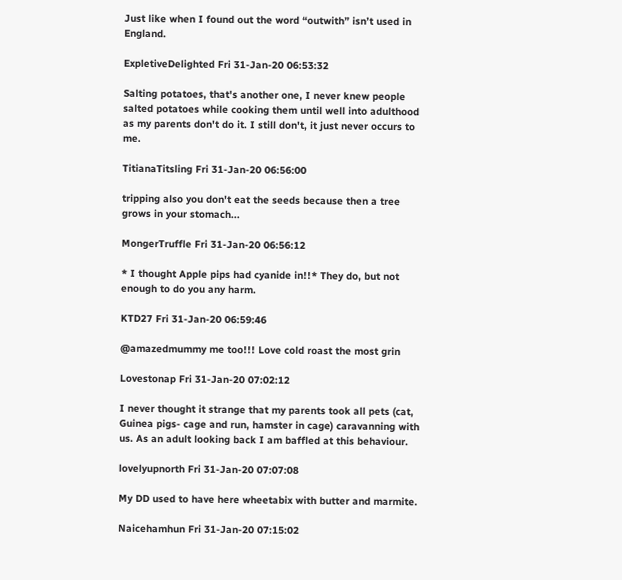Just like when I found out the word “outwith” isn’t used in England.

ExpletiveDelighted Fri 31-Jan-20 06:53:32

Salting potatoes, that's another one, I never knew people salted potatoes while cooking them until well into adulthood as my parents don't do it. I still don't, it just never occurs to me.

TitianaTitsling Fri 31-Jan-20 06:56:00

tripping also you don't eat the seeds because then a tree grows in your stomach...

MongerTruffle Fri 31-Jan-20 06:56:12

* I thought Apple pips had cyanide in!!* They do, but not enough to do you any harm.

KTD27 Fri 31-Jan-20 06:59:46

@amazedmummy me too!!! Love cold roast the most grin

Lovestonap Fri 31-Jan-20 07:02:12

I never thought it strange that my parents took all pets (cat, Guinea pigs- cage and run, hamster in cage) caravanning with us. As an adult looking back I am baffled at this behaviour.

lovelyupnorth Fri 31-Jan-20 07:07:08

My DD used to have here wheetabix with butter and marmite.

Naicehamhun Fri 31-Jan-20 07:15:02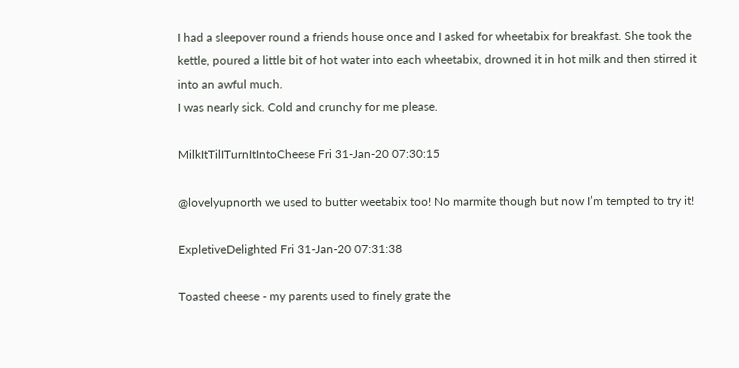I had a sleepover round a friends house once and I asked for wheetabix for breakfast. She took the kettle, poured a little bit of hot water into each wheetabix, drowned it in hot milk and then stirred it into an awful much.
I was nearly sick. Cold and crunchy for me please.

MilkItTilITurnItIntoCheese Fri 31-Jan-20 07:30:15

@lovelyupnorth we used to butter weetabix too! No marmite though but now I’m tempted to try it!

ExpletiveDelighted Fri 31-Jan-20 07:31:38

Toasted cheese - my parents used to finely grate the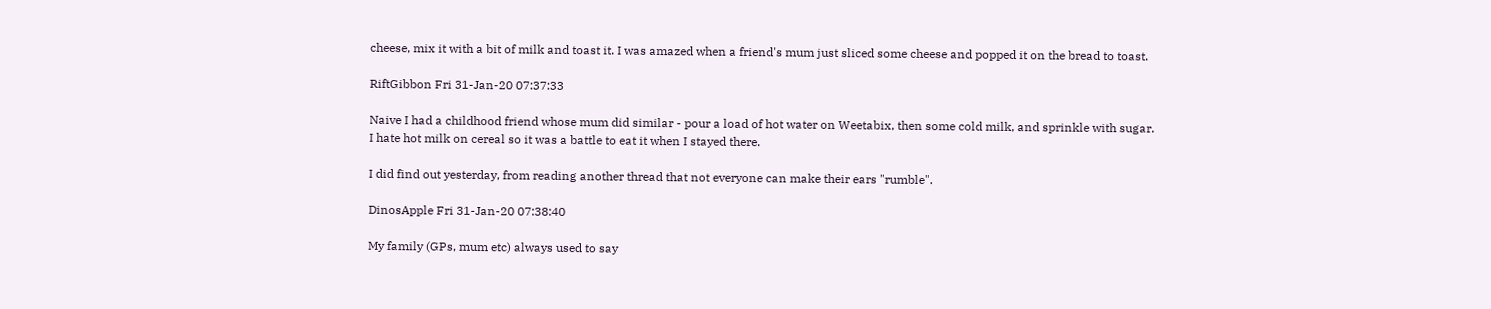cheese, mix it with a bit of milk and toast it. I was amazed when a friend's mum just sliced some cheese and popped it on the bread to toast.

RiftGibbon Fri 31-Jan-20 07:37:33

Naive I had a childhood friend whose mum did similar - pour a load of hot water on Weetabix, then some cold milk, and sprinkle with sugar.
I hate hot milk on cereal so it was a battle to eat it when I stayed there.

I did find out yesterday, from reading another thread that not everyone can make their ears "rumble".

DinosApple Fri 31-Jan-20 07:38:40

My family (GPs, mum etc) always used to say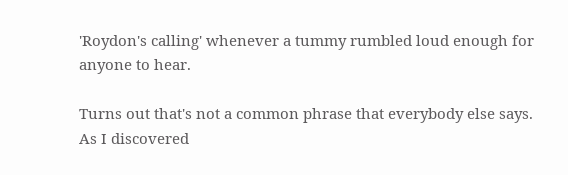'Roydon's calling' whenever a tummy rumbled loud enough for anyone to hear.

Turns out that's not a common phrase that everybody else says. As I discovered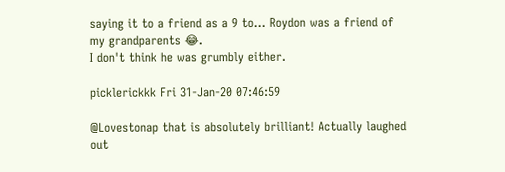saying it to a friend as a 9 to... Roydon was a friend of my grandparents 😂.
I don't think he was grumbly either.

picklerickkk Fri 31-Jan-20 07:46:59

@Lovestonap that is absolutely brilliant! Actually laughed out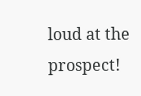loud at the prospect!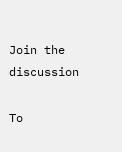Join the discussion

To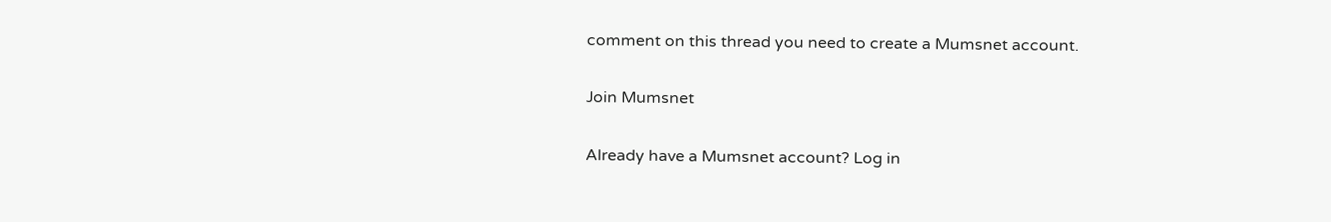comment on this thread you need to create a Mumsnet account.

Join Mumsnet

Already have a Mumsnet account? Log in